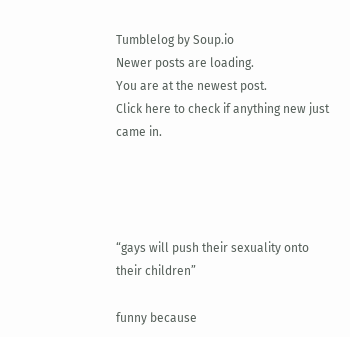Tumblelog by Soup.io
Newer posts are loading.
You are at the newest post.
Click here to check if anything new just came in.




“gays will push their sexuality onto their children”

funny because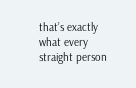that’s exactly what every straight person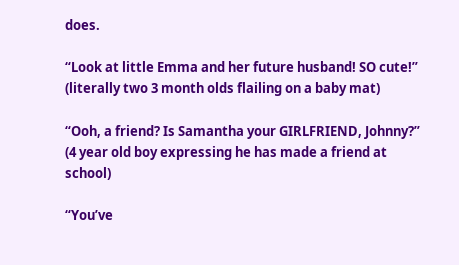does.

“Look at little Emma and her future husband! SO cute!”
(literally two 3 month olds flailing on a baby mat)

“Ooh, a friend? Is Samantha your GIRLFRIEND, Johnny?”
(4 year old boy expressing he has made a friend at school)

“You’ve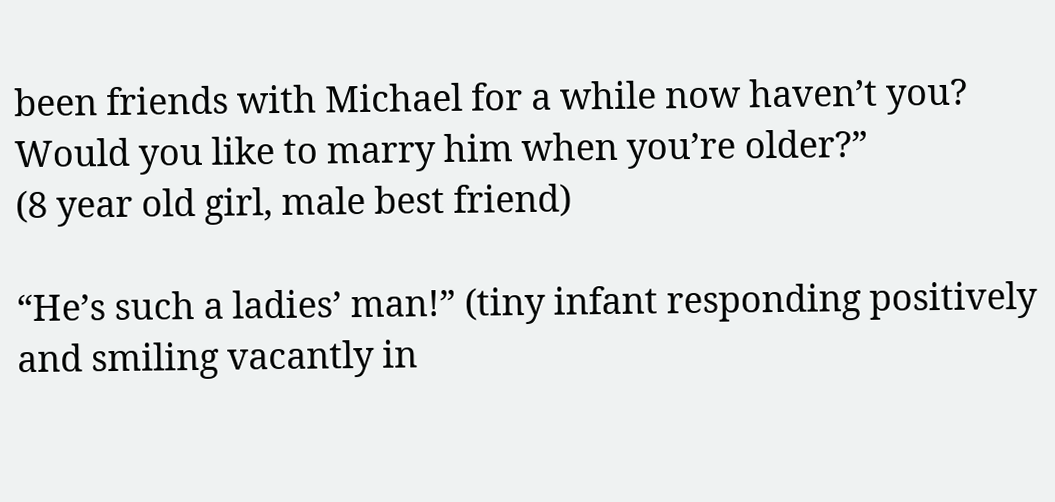been friends with Michael for a while now haven’t you? Would you like to marry him when you’re older?”
(8 year old girl, male best friend)

“He’s such a ladies’ man!” (tiny infant responding positively and smiling vacantly in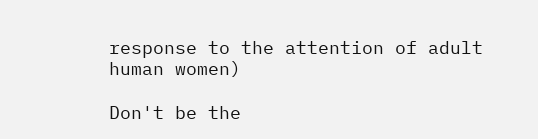response to the attention of adult human women)

Don't be the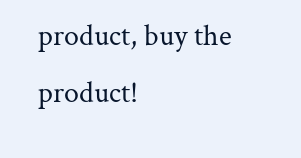product, buy the product!